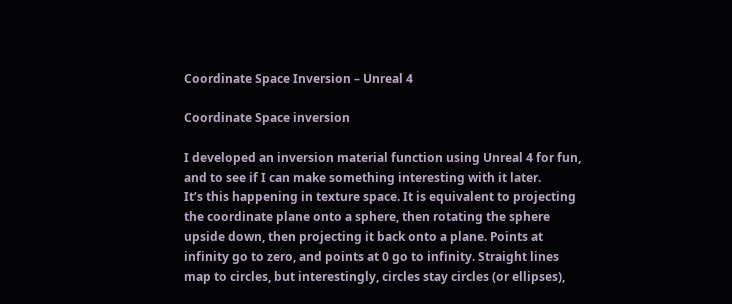Coordinate Space Inversion – Unreal 4

Coordinate Space inversion

I developed an inversion material function using Unreal 4 for fun, and to see if I can make something interesting with it later.
It’s this happening in texture space. It is equivalent to projecting the coordinate plane onto a sphere, then rotating the sphere upside down, then projecting it back onto a plane. Points at infinity go to zero, and points at 0 go to infinity. Straight lines map to circles, but interestingly, circles stay circles (or ellipses),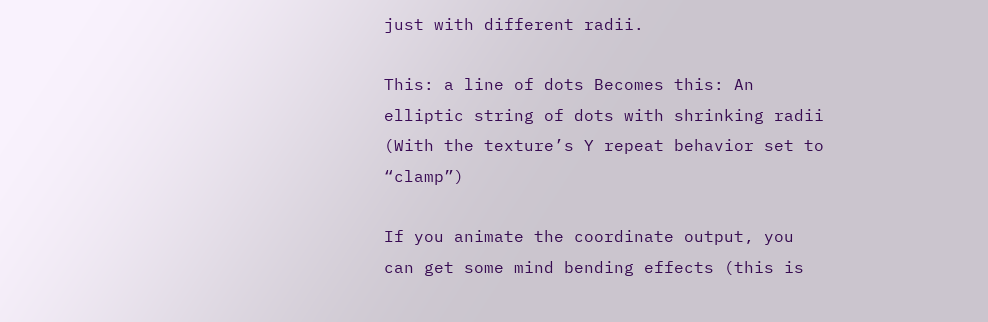just with different radii.

This: a line of dots Becomes this: An elliptic string of dots with shrinking radii (With the texture’s Y repeat behavior set to “clamp”)

If you animate the coordinate output, you can get some mind bending effects (this is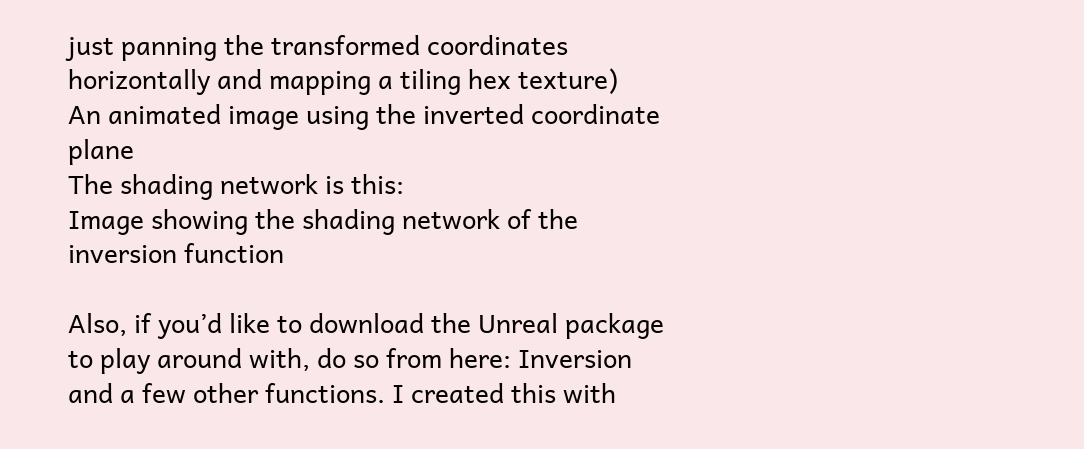just panning the transformed coordinates horizontally and mapping a tiling hex texture)
An animated image using the inverted coordinate plane
The shading network is this:
Image showing the shading network of the inversion function

Also, if you’d like to download the Unreal package to play around with, do so from here: Inversion and a few other functions. I created this with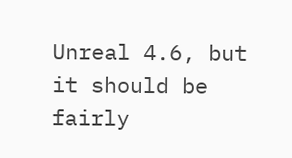Unreal 4.6, but it should be fairly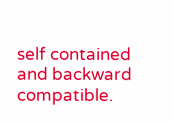self contained and backward compatible.